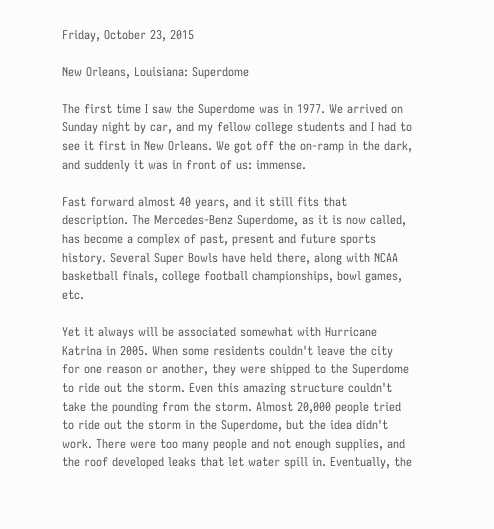Friday, October 23, 2015

New Orleans, Louisiana: Superdome

The first time I saw the Superdome was in 1977. We arrived on Sunday night by car, and my fellow college students and I had to see it first in New Orleans. We got off the on-ramp in the dark, and suddenly it was in front of us: immense.

Fast forward almost 40 years, and it still fits that description. The Mercedes-Benz Superdome, as it is now called, has become a complex of past, present and future sports history. Several Super Bowls have held there, along with NCAA basketball finals, college football championships, bowl games, etc.

Yet it always will be associated somewhat with Hurricane Katrina in 2005. When some residents couldn't leave the city for one reason or another, they were shipped to the Superdome to ride out the storm. Even this amazing structure couldn't take the pounding from the storm. Almost 20,000 people tried to ride out the storm in the Superdome, but the idea didn't work. There were too many people and not enough supplies, and the roof developed leaks that let water spill in. Eventually, the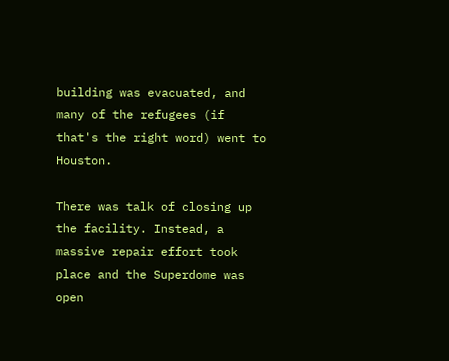building was evacuated, and many of the refugees (if that's the right word) went to Houston.

There was talk of closing up the facility. Instead, a massive repair effort took place and the Superdome was open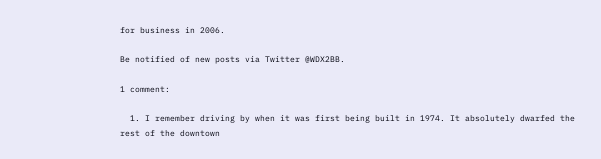for business in 2006.

Be notified of new posts via Twitter @WDX2BB.

1 comment:

  1. I remember driving by when it was first being built in 1974. It absolutely dwarfed the rest of the downtown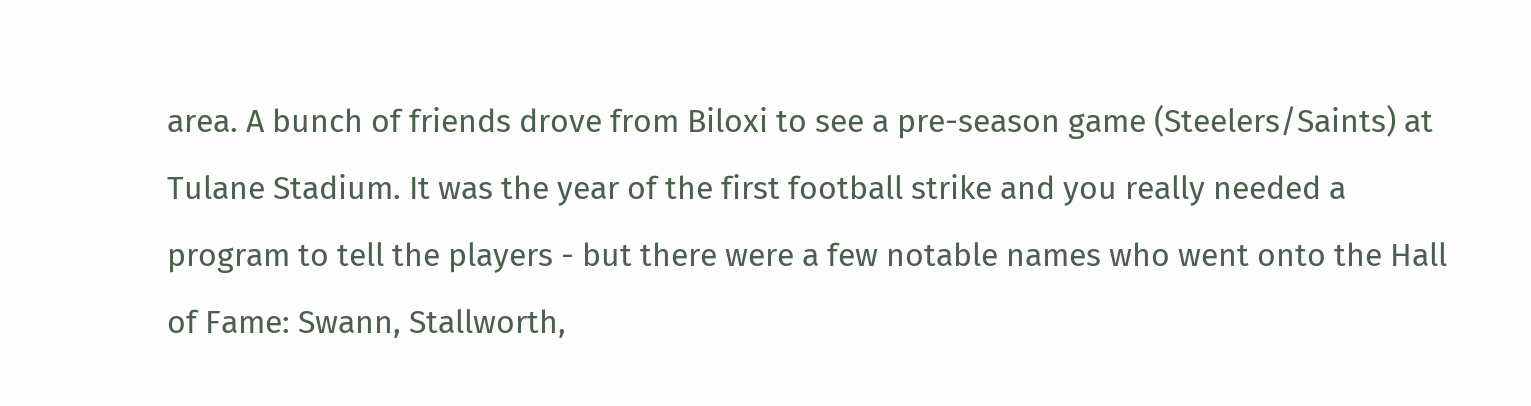area. A bunch of friends drove from Biloxi to see a pre-season game (Steelers/Saints) at Tulane Stadium. It was the year of the first football strike and you really needed a program to tell the players - but there were a few notable names who went onto the Hall of Fame: Swann, Stallworth,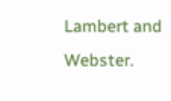Lambert and Webster.